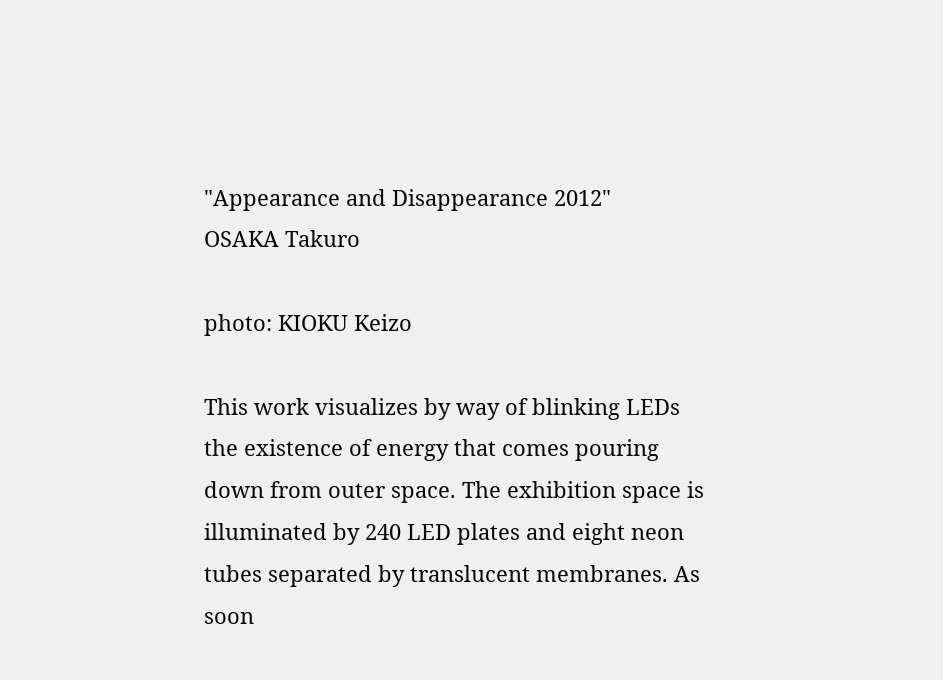"Appearance and Disappearance 2012"
OSAKA Takuro

photo: KIOKU Keizo

This work visualizes by way of blinking LEDs the existence of energy that comes pouring down from outer space. The exhibition space is illuminated by 240 LED plates and eight neon tubes separated by translucent membranes. As soon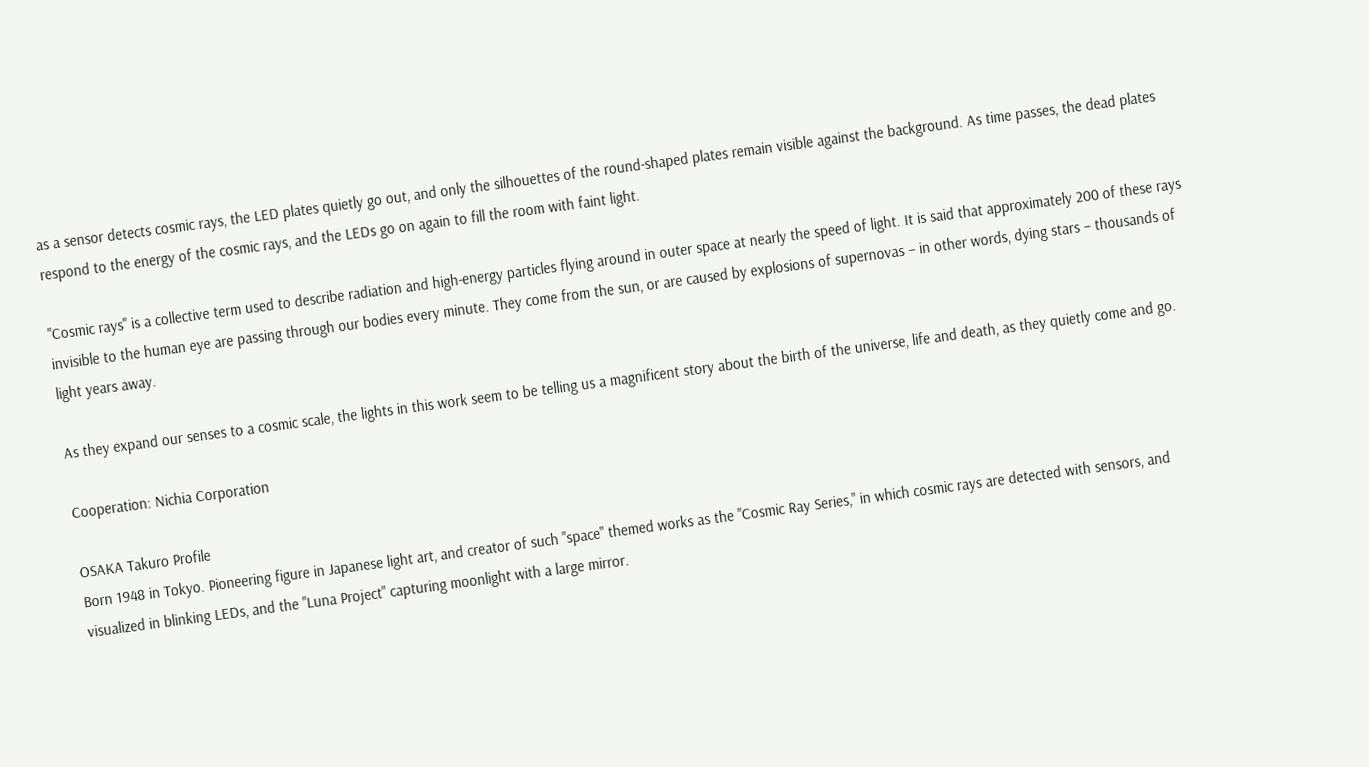as a sensor detects cosmic rays, the LED plates quietly go out, and only the silhouettes of the round-shaped plates remain visible against the background. As time passes, the dead plates respond to the energy of the cosmic rays, and the LEDs go on again to fill the room with faint light.

"Cosmic rays" is a collective term used to describe radiation and high-energy particles flying around in outer space at nearly the speed of light. It is said that approximately 200 of these rays invisible to the human eye are passing through our bodies every minute. They come from the sun, or are caused by explosions of supernovas – in other words, dying stars – thousands of light years away.

As they expand our senses to a cosmic scale, the lights in this work seem to be telling us a magnificent story about the birth of the universe, life and death, as they quietly come and go.

Cooperation: Nichia Corporation

OSAKA Takuro Profile
Born 1948 in Tokyo. Pioneering figure in Japanese light art, and creator of such "space" themed works as the "Cosmic Ray Series," in which cosmic rays are detected with sensors, and visualized in blinking LEDs, and the "Luna Project" capturing moonlight with a large mirror.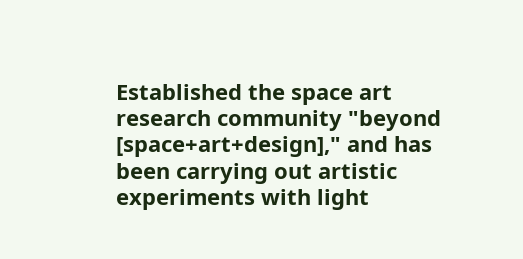Established the space art research community "beyond [space+art+design]," and has been carrying out artistic experiments with light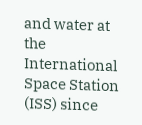and water at the International Space Station (ISS) since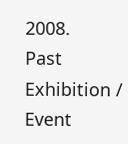2008.
Past Exhibition / Event